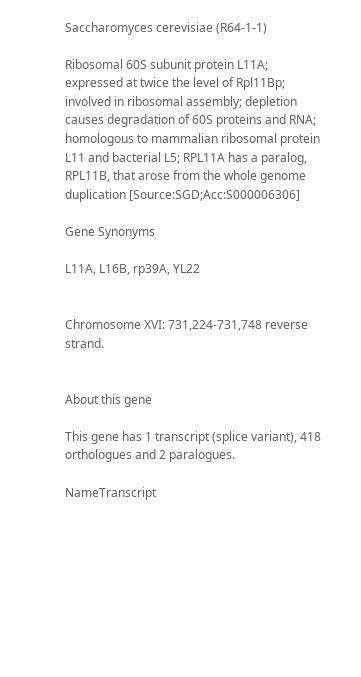Saccharomyces cerevisiae (R64-1-1)

Ribosomal 60S subunit protein L11A; expressed at twice the level of Rpl11Bp; involved in ribosomal assembly; depletion causes degradation of 60S proteins and RNA; homologous to mammalian ribosomal protein L11 and bacterial L5; RPL11A has a paralog, RPL11B, that arose from the whole genome duplication [Source:SGD;Acc:S000006306]

Gene Synonyms

L11A, L16B, rp39A, YL22


Chromosome XVI: 731,224-731,748 reverse strand.


About this gene

This gene has 1 transcript (splice variant), 418 orthologues and 2 paralogues.

NameTranscript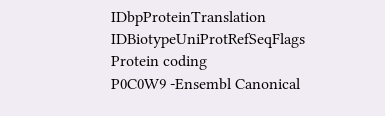IDbpProteinTranslation IDBiotypeUniProtRefSeqFlags
Protein coding
P0C0W9 -Ensembl Canonical